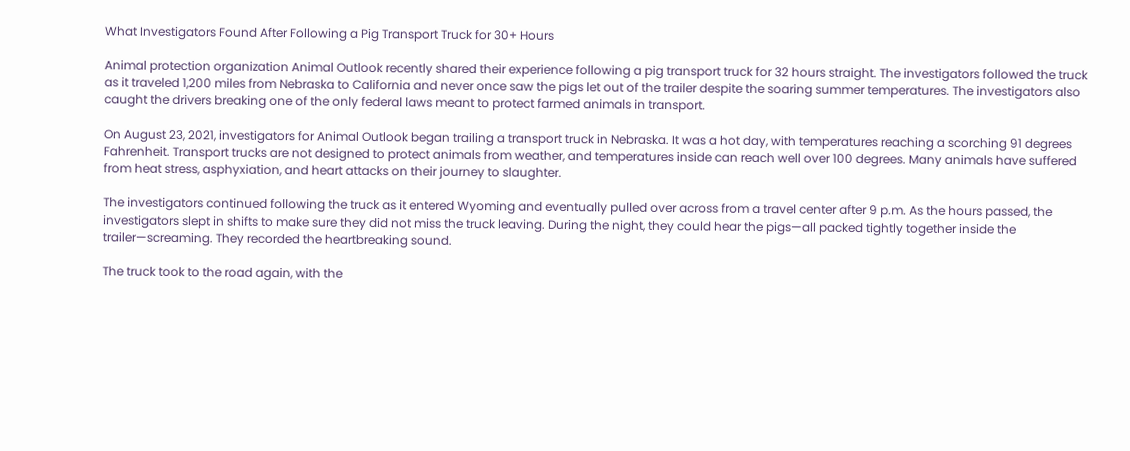What Investigators Found After Following a Pig Transport Truck for 30+ Hours

Animal protection organization Animal Outlook recently shared their experience following a pig transport truck for 32 hours straight. The investigators followed the truck as it traveled 1,200 miles from Nebraska to California and never once saw the pigs let out of the trailer despite the soaring summer temperatures. The investigators also caught the drivers breaking one of the only federal laws meant to protect farmed animals in transport.

On August 23, 2021, investigators for Animal Outlook began trailing a transport truck in Nebraska. It was a hot day, with temperatures reaching a scorching 91 degrees Fahrenheit. Transport trucks are not designed to protect animals from weather, and temperatures inside can reach well over 100 degrees. Many animals have suffered from heat stress, asphyxiation, and heart attacks on their journey to slaughter.

The investigators continued following the truck as it entered Wyoming and eventually pulled over across from a travel center after 9 p.m. As the hours passed, the investigators slept in shifts to make sure they did not miss the truck leaving. During the night, they could hear the pigs—all packed tightly together inside the trailer—screaming. They recorded the heartbreaking sound.

The truck took to the road again, with the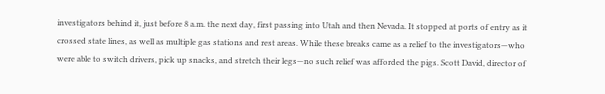investigators behind it, just before 8 a.m. the next day, first passing into Utah and then Nevada. It stopped at ports of entry as it crossed state lines, as well as multiple gas stations and rest areas. While these breaks came as a relief to the investigators—who were able to switch drivers, pick up snacks, and stretch their legs—no such relief was afforded the pigs. Scott David, director of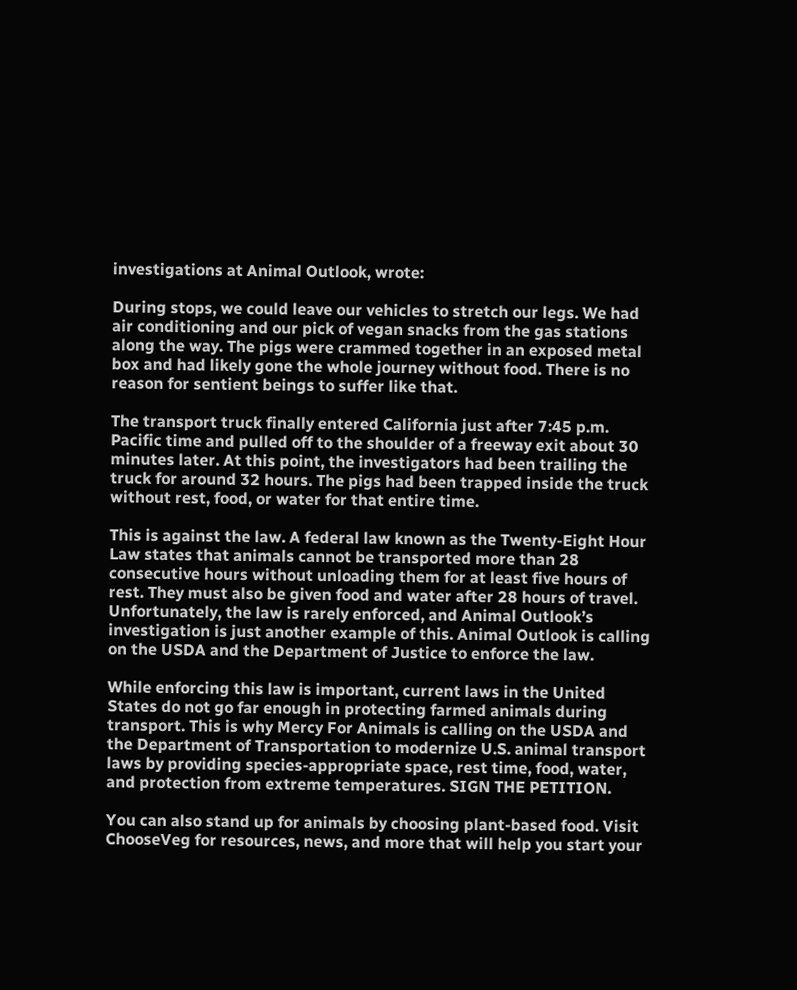investigations at Animal Outlook, wrote:

During stops, we could leave our vehicles to stretch our legs. We had air conditioning and our pick of vegan snacks from the gas stations along the way. The pigs were crammed together in an exposed metal box and had likely gone the whole journey without food. There is no reason for sentient beings to suffer like that.

The transport truck finally entered California just after 7:45 p.m. Pacific time and pulled off to the shoulder of a freeway exit about 30 minutes later. At this point, the investigators had been trailing the truck for around 32 hours. The pigs had been trapped inside the truck without rest, food, or water for that entire time.

This is against the law. A federal law known as the Twenty-Eight Hour Law states that animals cannot be transported more than 28 consecutive hours without unloading them for at least five hours of rest. They must also be given food and water after 28 hours of travel. Unfortunately, the law is rarely enforced, and Animal Outlook’s investigation is just another example of this. Animal Outlook is calling on the USDA and the Department of Justice to enforce the law.

While enforcing this law is important, current laws in the United States do not go far enough in protecting farmed animals during transport. This is why Mercy For Animals is calling on the USDA and the Department of Transportation to modernize U.S. animal transport laws by providing species-appropriate space, rest time, food, water, and protection from extreme temperatures. SIGN THE PETITION.

You can also stand up for animals by choosing plant-based food. Visit ChooseVeg for resources, news, and more that will help you start your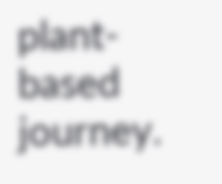plant-based journey.